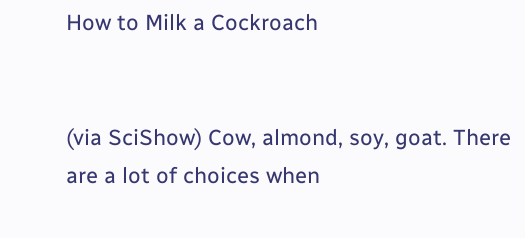How to Milk a Cockroach


(via SciShow) Cow, almond, soy, goat. There are a lot of choices when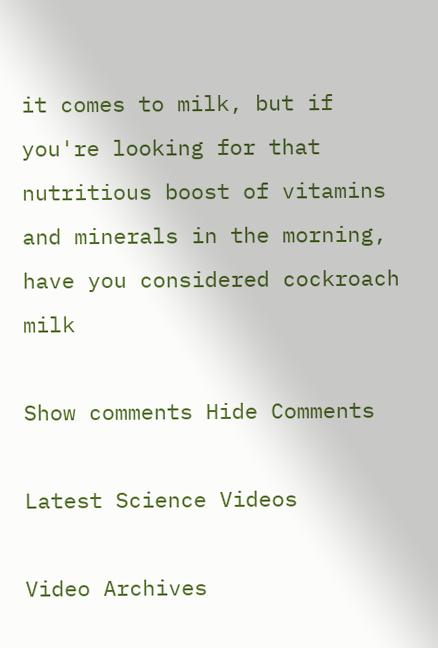it comes to milk, but if you're looking for that nutritious boost of vitamins and minerals in the morning, have you considered cockroach milk

Show comments Hide Comments

Latest Science Videos

Video Archives